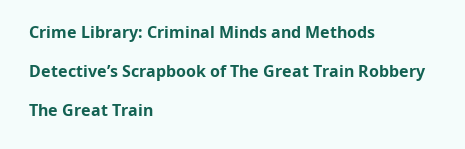Crime Library: Criminal Minds and Methods

Detective’s Scrapbook of The Great Train Robbery

The Great Train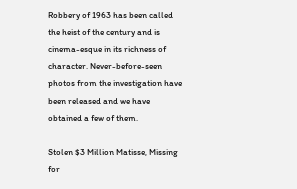Robbery of 1963 has been called the heist of the century and is cinema-esque in its richness of character. Never-before-seen photos from the investigation have been released and we have obtained a few of them.

Stolen $3 Million Matisse, Missing for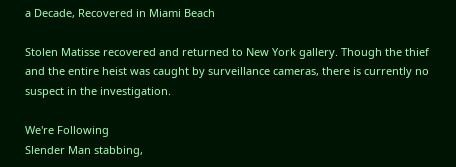a Decade, Recovered in Miami Beach

Stolen Matisse recovered and returned to New York gallery. Though the thief and the entire heist was caught by surveillance cameras, there is currently no suspect in the investigation.

We're Following
Slender Man stabbing,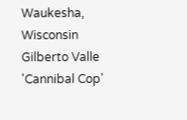Waukesha, Wisconsin
Gilberto Valle 'Cannibal Cop'